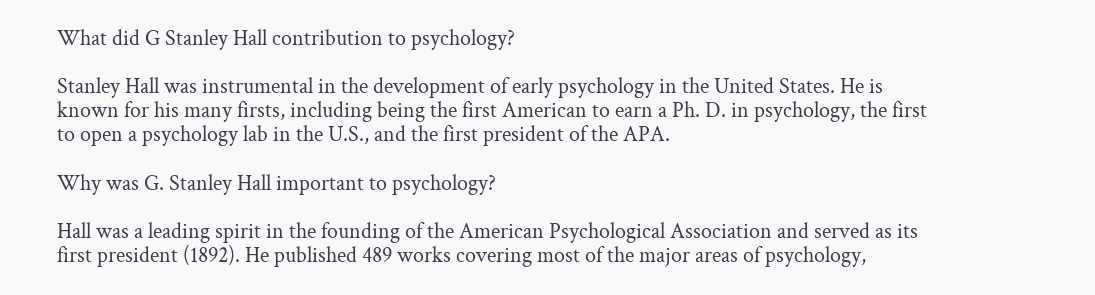What did G Stanley Hall contribution to psychology?

Stanley Hall was instrumental in the development of early psychology in the United States. He is known for his many firsts, including being the first American to earn a Ph. D. in psychology, the first to open a psychology lab in the U.S., and the first president of the APA.

Why was G. Stanley Hall important to psychology?

Hall was a leading spirit in the founding of the American Psychological Association and served as its first president (1892). He published 489 works covering most of the major areas of psychology,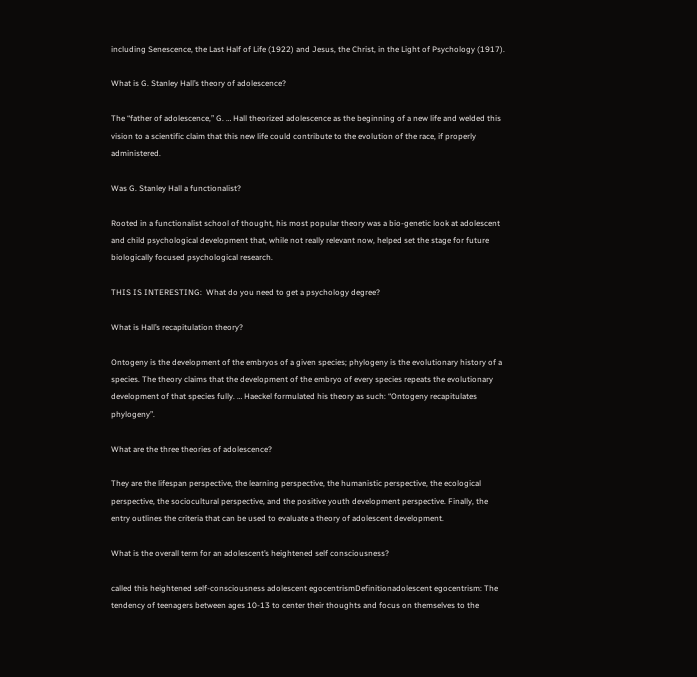including Senescence, the Last Half of Life (1922) and Jesus, the Christ, in the Light of Psychology (1917).

What is G. Stanley Hall’s theory of adolescence?

The “father of adolescence,” G. … Hall theorized adolescence as the beginning of a new life and welded this vision to a scientific claim that this new life could contribute to the evolution of the race, if properly administered.

Was G. Stanley Hall a functionalist?

Rooted in a functionalist school of thought, his most popular theory was a bio-genetic look at adolescent and child psychological development that, while not really relevant now, helped set the stage for future biologically focused psychological research.

THIS IS INTERESTING:  What do you need to get a psychology degree?

What is Hall’s recapitulation theory?

Ontogeny is the development of the embryos of a given species; phylogeny is the evolutionary history of a species. The theory claims that the development of the embryo of every species repeats the evolutionary development of that species fully. … Haeckel formulated his theory as such: “Ontogeny recapitulates phylogeny”.

What are the three theories of adolescence?

They are the lifespan perspective, the learning perspective, the humanistic perspective, the ecological perspective, the sociocultural perspective, and the positive youth development perspective. Finally, the entry outlines the criteria that can be used to evaluate a theory of adolescent development.

What is the overall term for an adolescent’s heightened self consciousness?

called this heightened self-consciousness adolescent egocentrismDefinitionadolescent egocentrism: The tendency of teenagers between ages 10-13 to center their thoughts and focus on themselves to the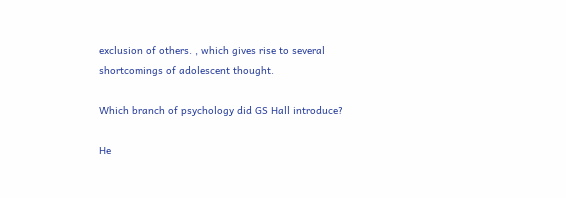exclusion of others. , which gives rise to several shortcomings of adolescent thought.

Which branch of psychology did GS Hall introduce?

He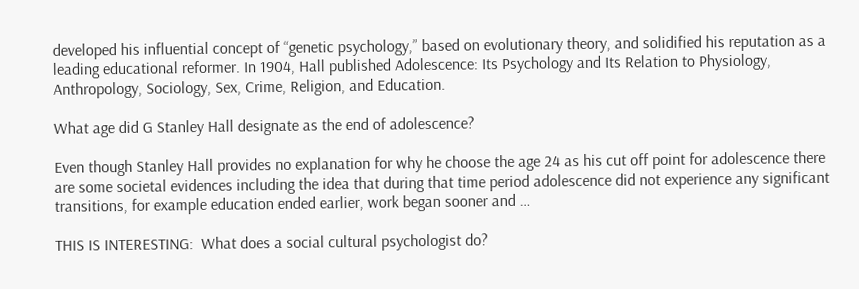developed his influential concept of “genetic psychology,” based on evolutionary theory, and solidified his reputation as a leading educational reformer. In 1904, Hall published Adolescence: Its Psychology and Its Relation to Physiology, Anthropology, Sociology, Sex, Crime, Religion, and Education.

What age did G Stanley Hall designate as the end of adolescence?

Even though Stanley Hall provides no explanation for why he choose the age 24 as his cut off point for adolescence there are some societal evidences including the idea that during that time period adolescence did not experience any significant transitions, for example education ended earlier, work began sooner and …

THIS IS INTERESTING:  What does a social cultural psychologist do?